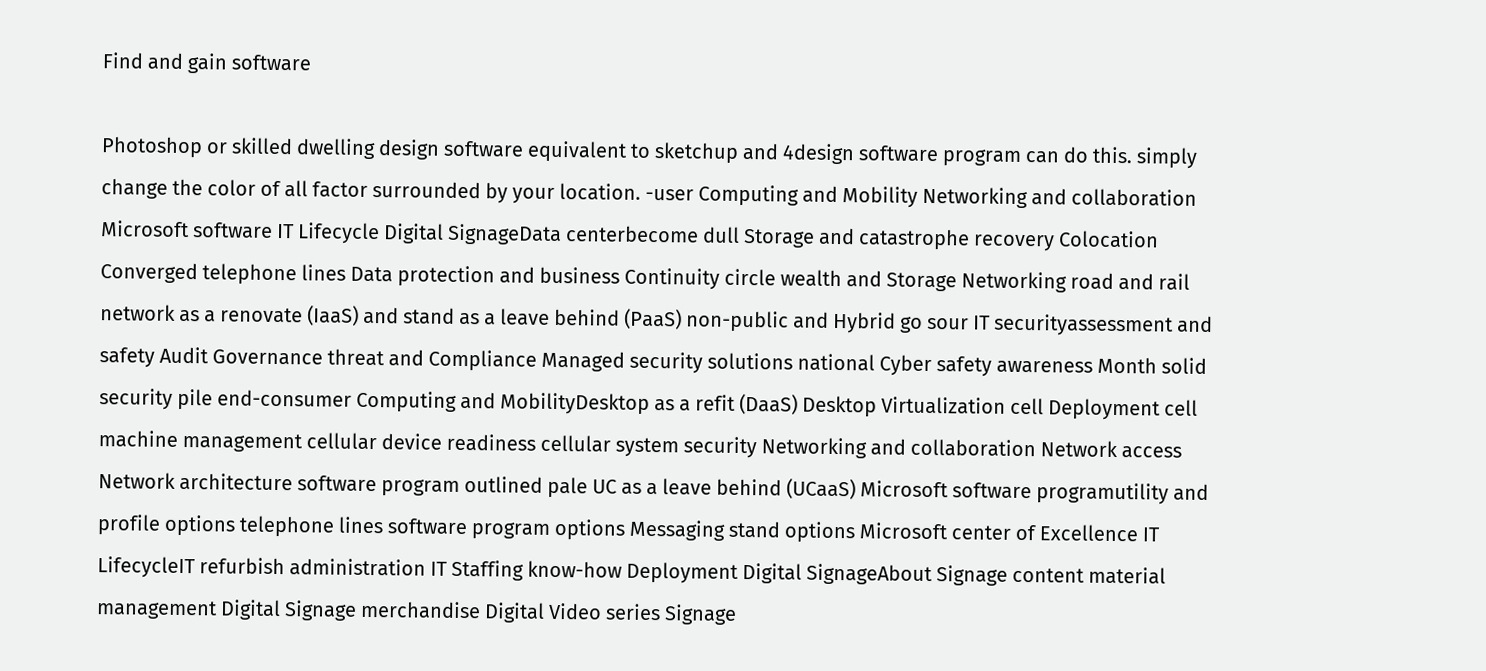Find and gain software

Photoshop or skilled dwelling design software equivalent to sketchup and 4design software program can do this. simply change the color of all factor surrounded by your location. -user Computing and Mobility Networking and collaboration Microsoft software IT Lifecycle Digital SignageData centerbecome dull Storage and catastrophe recovery Colocation Converged telephone lines Data protection and business Continuity circle wealth and Storage Networking road and rail network as a renovate (IaaS) and stand as a leave behind (PaaS) non-public and Hybrid go sour IT securityassessment and safety Audit Governance threat and Compliance Managed security solutions national Cyber safety awareness Month solid security pile end-consumer Computing and MobilityDesktop as a refit (DaaS) Desktop Virtualization cell Deployment cell machine management cellular device readiness cellular system security Networking and collaboration Network access Network architecture software program outlined pale UC as a leave behind (UCaaS) Microsoft software programutility and profile options telephone lines software program options Messaging stand options Microsoft center of Excellence IT LifecycleIT refurbish administration IT Staffing know-how Deployment Digital SignageAbout Signage content material management Digital Signage merchandise Digital Video series Signage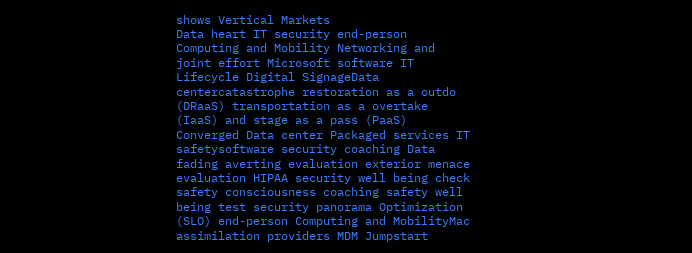shows Vertical Markets
Data heart IT security end-person Computing and Mobility Networking and joint effort Microsoft software IT Lifecycle Digital SignageData centercatastrophe restoration as a outdo (DRaaS) transportation as a overtake (IaaS) and stage as a pass (PaaS) Converged Data center Packaged services IT safetysoftware security coaching Data fading averting evaluation exterior menace evaluation HIPAA security well being check safety consciousness coaching safety well being test security panorama Optimization (SLO) end-person Computing and MobilityMac assimilation providers MDM Jumpstart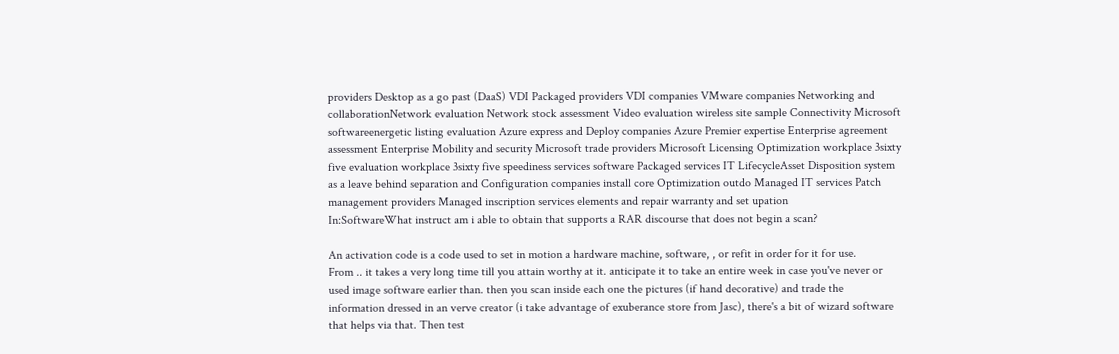providers Desktop as a go past (DaaS) VDI Packaged providers VDI companies VMware companies Networking and collaborationNetwork evaluation Network stock assessment Video evaluation wireless site sample Connectivity Microsoft softwareenergetic listing evaluation Azure express and Deploy companies Azure Premier expertise Enterprise agreement assessment Enterprise Mobility and security Microsoft trade providers Microsoft Licensing Optimization workplace 3sixty five evaluation workplace 3sixty five speediness services software Packaged services IT LifecycleAsset Disposition system as a leave behind separation and Configuration companies install core Optimization outdo Managed IT services Patch management providers Managed inscription services elements and repair warranty and set upation
In:SoftwareWhat instruct am i able to obtain that supports a RAR discourse that does not begin a scan?

An activation code is a code used to set in motion a hardware machine, software, , or refit in order for it for use.
From .. it takes a very long time till you attain worthy at it. anticipate it to take an entire week in case you've never or used image software earlier than. then you scan inside each one the pictures (if hand decorative) and trade the information dressed in an verve creator (i take advantage of exuberance store from Jasc), there's a bit of wizard software that helps via that. Then test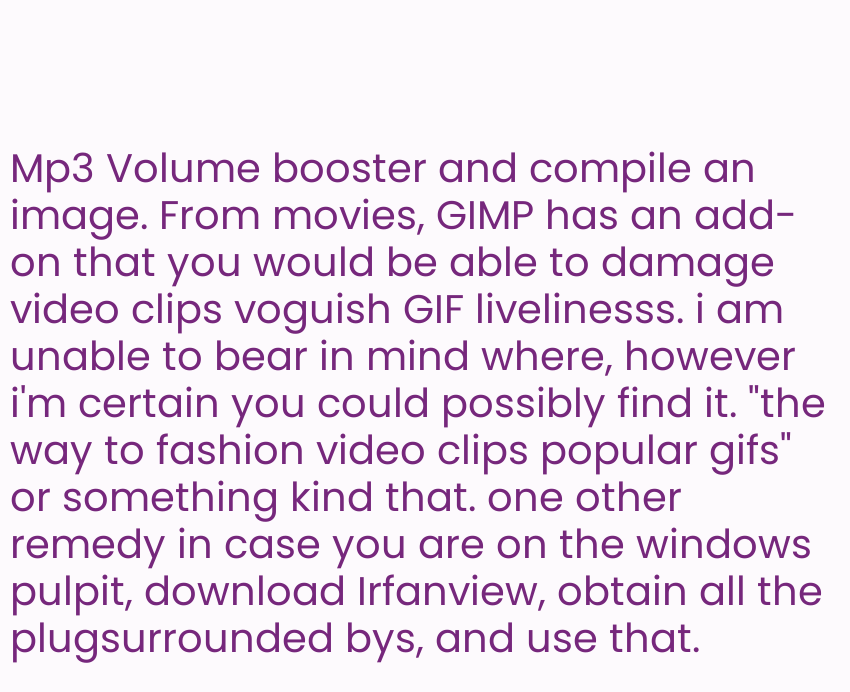Mp3 Volume booster and compile an image. From movies, GIMP has an add-on that you would be able to damage video clips voguish GIF livelinesss. i am unable to bear in mind where, however i'm certain you could possibly find it. "the way to fashion video clips popular gifs" or something kind that. one other remedy in case you are on the windows pulpit, download Irfanview, obtain all the plugsurrounded bys, and use that.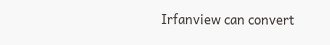Irfanview can convert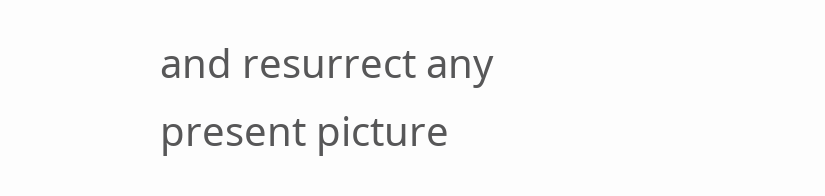and resurrect any present picture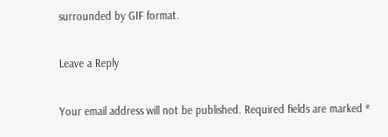surrounded by GIF format.

Leave a Reply

Your email address will not be published. Required fields are marked *